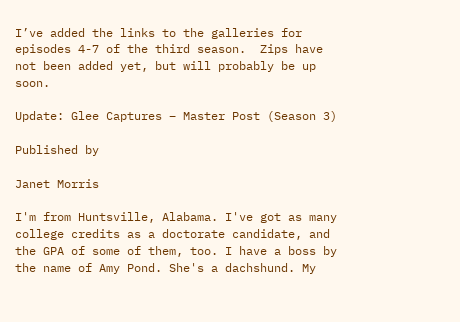I’ve added the links to the galleries for episodes 4-7 of the third season.  Zips have not been added yet, but will probably be up soon.

Update: Glee Captures – Master Post (Season 3)

Published by

Janet Morris

I'm from Huntsville, Alabama. I've got as many college credits as a doctorate candidate, and the GPA of some of them, too. I have a boss by the name of Amy Pond. She's a dachshund. My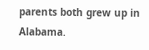parents both grew up in Alabama.